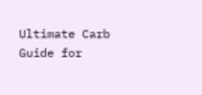Ultimate Carb Guide for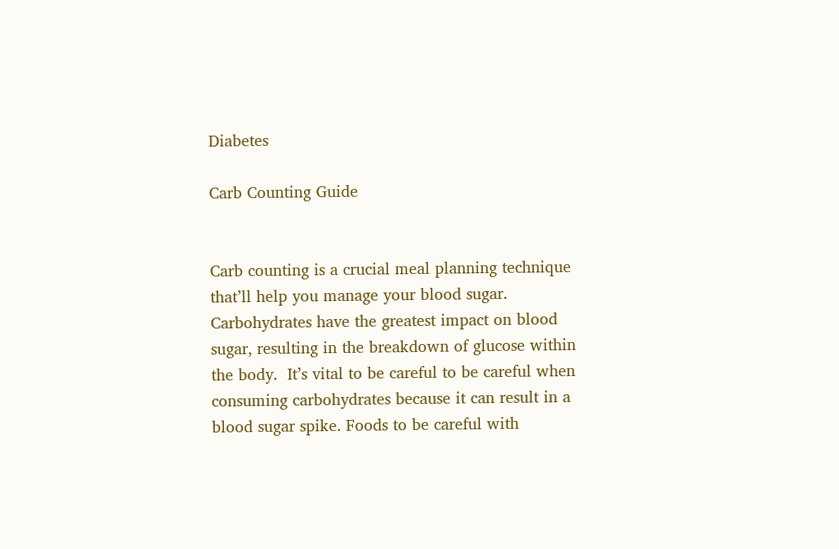Diabetes

Carb Counting Guide


Carb counting is a crucial meal planning technique that’ll help you manage your blood sugar. Carbohydrates have the greatest impact on blood sugar, resulting in the breakdown of glucose within the body.  It’s vital to be careful to be careful when consuming carbohydrates because it can result in a blood sugar spike. Foods to be careful with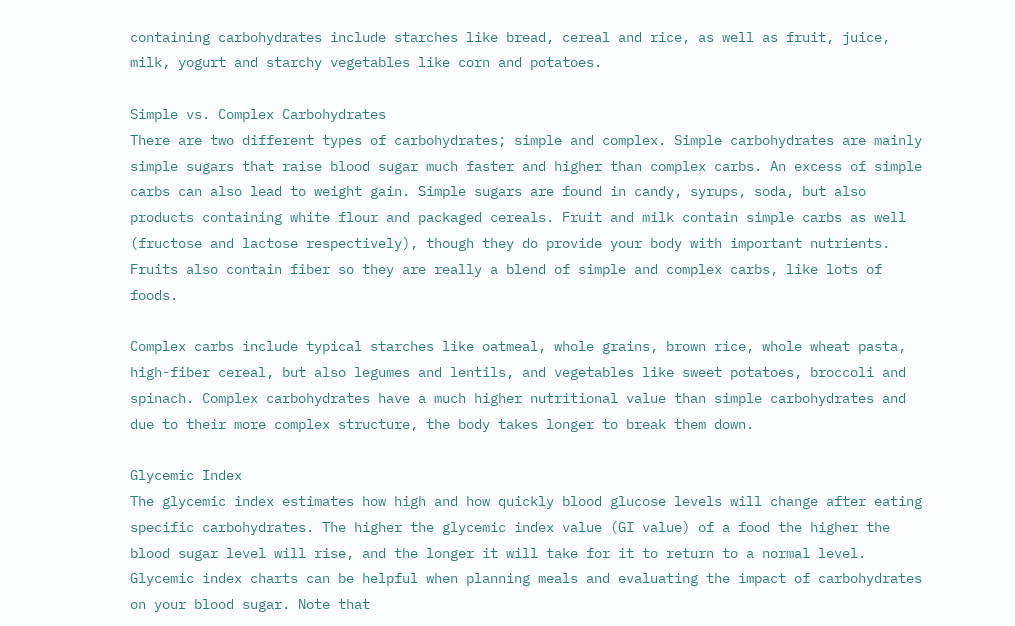containing carbohydrates include starches like bread, cereal and rice, as well as fruit, juice, milk, yogurt and starchy vegetables like corn and potatoes.

Simple vs. Complex Carbohydrates
There are two different types of carbohydrates; simple and complex. Simple carbohydrates are mainly simple sugars that raise blood sugar much faster and higher than complex carbs. An excess of simple carbs can also lead to weight gain. Simple sugars are found in candy, syrups, soda, but also products containing white flour and packaged cereals. Fruit and milk contain simple carbs as well (fructose and lactose respectively), though they do provide your body with important nutrients. Fruits also contain fiber so they are really a blend of simple and complex carbs, like lots of foods.

Complex carbs include typical starches like oatmeal, whole grains, brown rice, whole wheat pasta, high-fiber cereal, but also legumes and lentils, and vegetables like sweet potatoes, broccoli and spinach. Complex carbohydrates have a much higher nutritional value than simple carbohydrates and due to their more complex structure, the body takes longer to break them down.

Glycemic Index
The glycemic index estimates how high and how quickly blood glucose levels will change after eating specific carbohydrates. The higher the glycemic index value (GI value) of a food the higher the blood sugar level will rise, and the longer it will take for it to return to a normal level. Glycemic index charts can be helpful when planning meals and evaluating the impact of carbohydrates on your blood sugar. Note that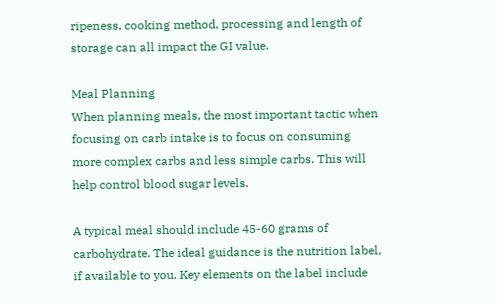ripeness, cooking method, processing and length of storage can all impact the GI value.

Meal Planning
When planning meals, the most important tactic when focusing on carb intake is to focus on consuming more complex carbs and less simple carbs. This will help control blood sugar levels.

A typical meal should include 45-60 grams of carbohydrate. The ideal guidance is the nutrition label, if available to you. Key elements on the label include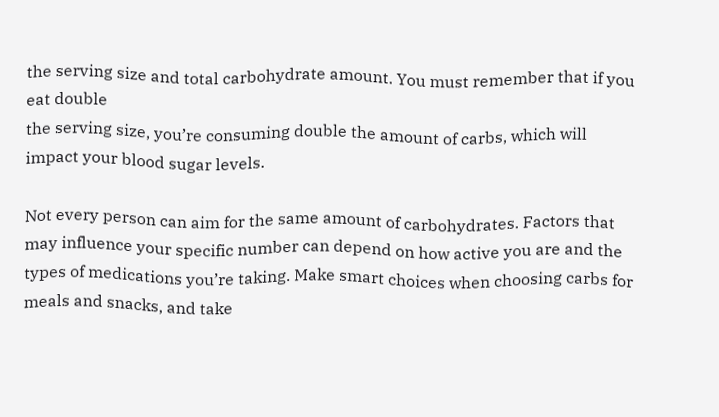the serving size and total carbohydrate amount. You must remember that if you eat double
the serving size, you’re consuming double the amount of carbs, which will impact your blood sugar levels.

Not every person can aim for the same amount of carbohydrates. Factors that may influence your specific number can depend on how active you are and the types of medications you’re taking. Make smart choices when choosing carbs for meals and snacks, and take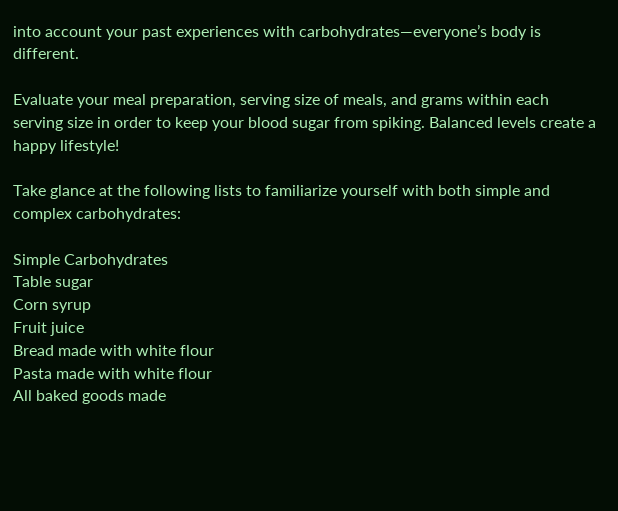into account your past experiences with carbohydrates—everyone’s body is different.

Evaluate your meal preparation, serving size of meals, and grams within each serving size in order to keep your blood sugar from spiking. Balanced levels create a happy lifestyle!

Take glance at the following lists to familiarize yourself with both simple and complex carbohydrates:

Simple Carbohydrates
Table sugar
Corn syrup
Fruit juice
Bread made with white flour
Pasta made with white flour
All baked goods made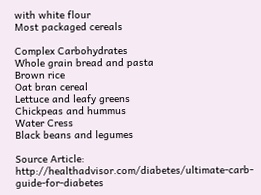with white flour
Most packaged cereals

Complex Carbohydrates
Whole grain bread and pasta
Brown rice
Oat bran cereal
Lettuce and leafy greens
Chickpeas and hummus
Water Cress
Black beans and legumes

Source Article: http://healthadvisor.com/diabetes/ultimate-carb-guide-for-diabetes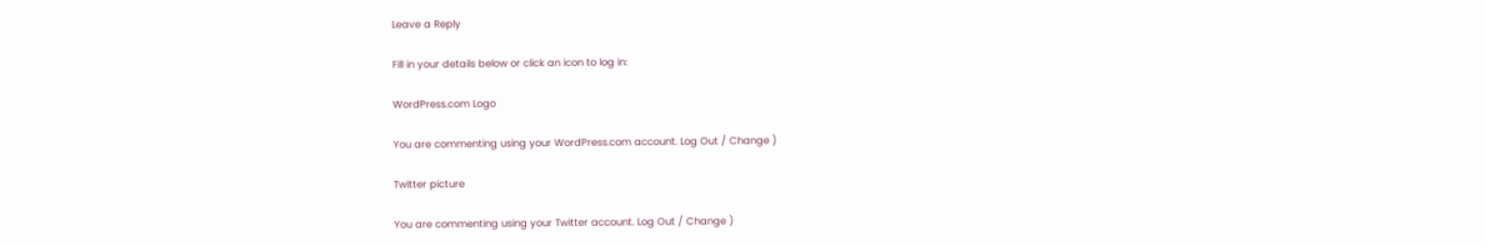Leave a Reply

Fill in your details below or click an icon to log in:

WordPress.com Logo

You are commenting using your WordPress.com account. Log Out / Change )

Twitter picture

You are commenting using your Twitter account. Log Out / Change )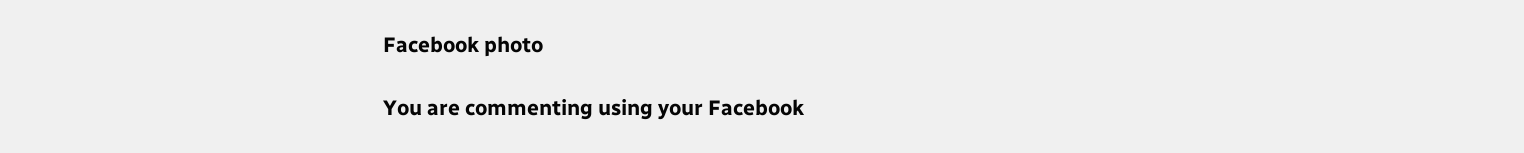Facebook photo

You are commenting using your Facebook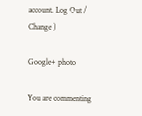account. Log Out / Change )

Google+ photo

You are commenting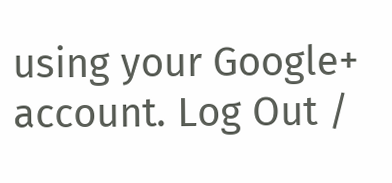using your Google+ account. Log Out /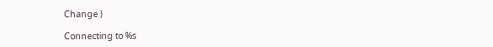Change )

Connecting to %s